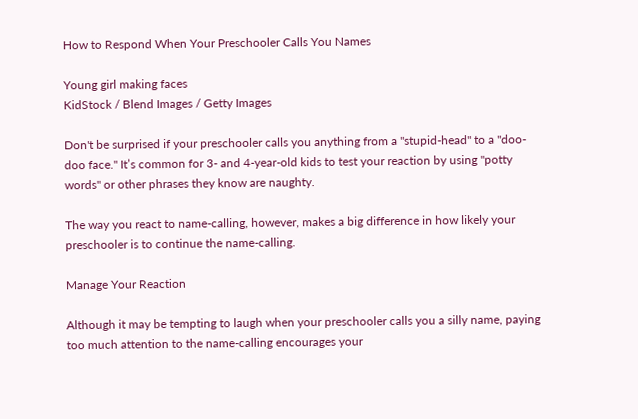How to Respond When Your Preschooler Calls You Names

Young girl making faces
KidStock / Blend Images / Getty Images

Don't be surprised if your preschooler calls you anything from a "stupid-head" to a "doo-doo face." It’s common for 3- and 4-year-old kids to test your reaction by using "potty words" or other phrases they know are naughty.

The way you react to name-calling, however, makes a big difference in how likely your preschooler is to continue the name-calling.

Manage Your Reaction

Although it may be tempting to laugh when your preschooler calls you a silly name, paying too much attention to the name-calling encourages your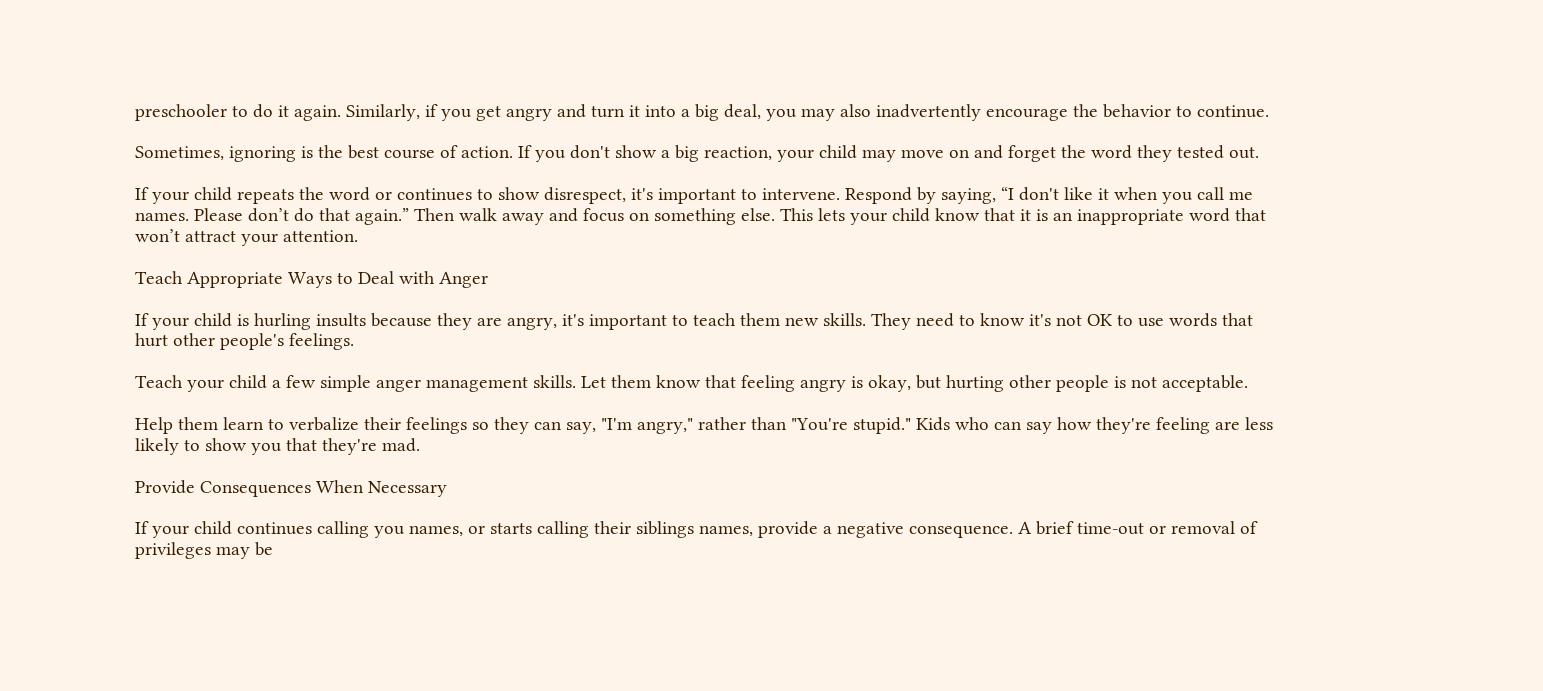preschooler to do it again. Similarly, if you get angry and turn it into a big deal, you may also inadvertently encourage the behavior to continue.

Sometimes, ignoring is the best course of action. If you don't show a big reaction, your child may move on and forget the word they tested out.

If your child repeats the word or continues to show disrespect, it's important to intervene. Respond by saying, “I don't like it when you call me names. Please don’t do that again.” Then walk away and focus on something else. This lets your child know that it is an inappropriate word that won’t attract your attention.

Teach Appropriate Ways to Deal with Anger

If your child is hurling insults because they are angry, it's important to teach them new skills. They need to know it's not OK to use words that hurt other people's feelings.

Teach your child a few simple anger management skills. Let them know that feeling angry is okay, but hurting other people is not acceptable.

Help them learn to verbalize their feelings so they can say, "I'm angry," rather than "You're stupid." Kids who can say how they're feeling are less likely to show you that they're mad.

Provide Consequences When Necessary

If your child continues calling you names, or starts calling their siblings names, provide a negative consequence. A brief time-out or removal of privileges may be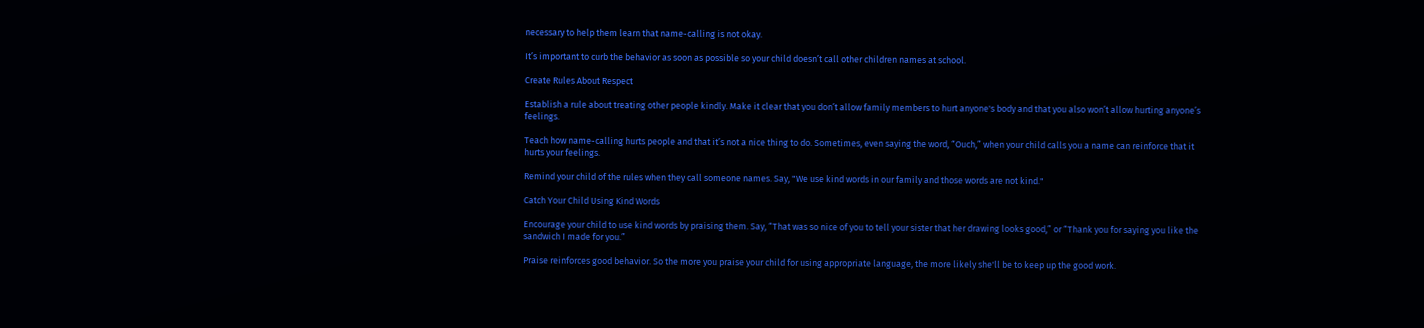necessary to help them learn that name-calling is not okay.

It’s important to curb the behavior as soon as possible so your child doesn’t call other children names at school.

Create Rules About Respect

Establish a rule about treating other people kindly. Make it clear that you don’t allow family members to hurt anyone's body and that you also won’t allow hurting anyone’s feelings.

Teach how name-calling hurts people and that it’s not a nice thing to do. Sometimes, even saying the word, “Ouch,” when your child calls you a name can reinforce that it hurts your feelings.

Remind your child of the rules when they call someone names. Say, "We use kind words in our family and those words are not kind."

Catch Your Child Using Kind Words

Encourage your child to use kind words by praising them. Say, “That was so nice of you to tell your sister that her drawing looks good,” or “Thank you for saying you like the sandwich I made for you.”

Praise reinforces good behavior. So the more you praise your child for using appropriate language, the more likely she'll be to keep up the good work.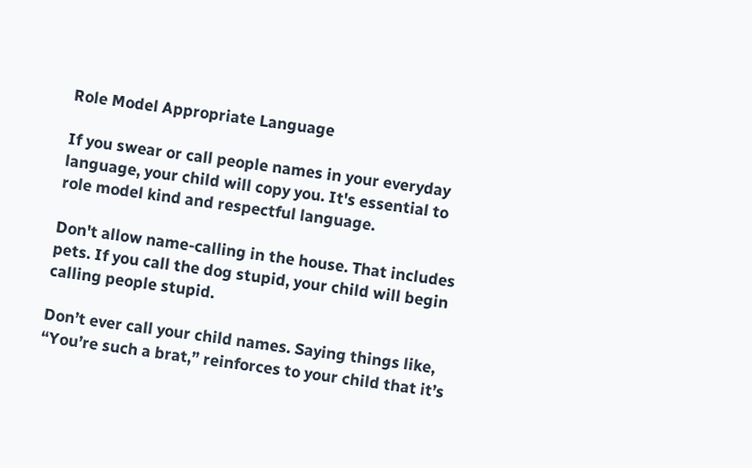Role Model Appropriate Language

If you swear or call people names in your everyday language, your child will copy you. It's essential to role model kind and respectful language.

Don't allow name-calling in the house. That includes pets. If you call the dog stupid, your child will begin calling people stupid.

Don’t ever call your child names. Saying things like, “You’re such a brat,” reinforces to your child that it’s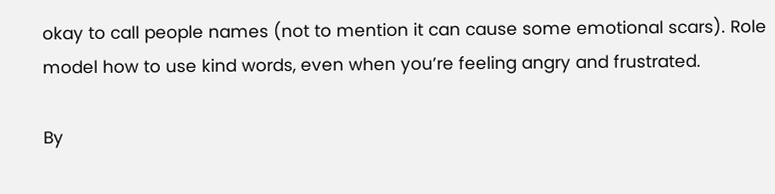okay to call people names (not to mention it can cause some emotional scars). Role model how to use kind words, even when you’re feeling angry and frustrated.

By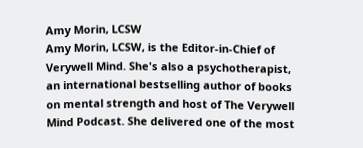Amy Morin, LCSW
Amy Morin, LCSW, is the Editor-in-Chief of Verywell Mind. She's also a psychotherapist, an international bestselling author of books on mental strength and host of The Verywell Mind Podcast. She delivered one of the most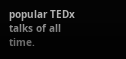popular TEDx talks of all time.